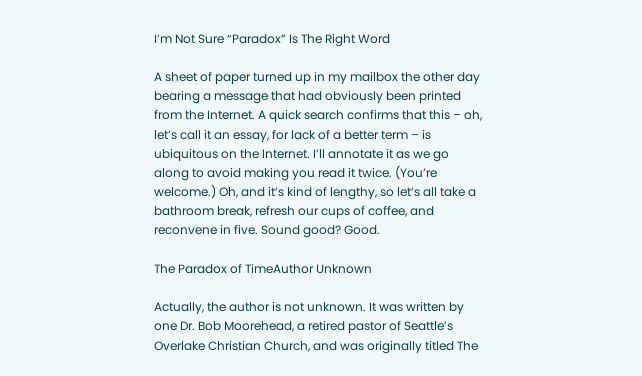I’m Not Sure “Paradox” Is The Right Word

A sheet of paper turned up in my mailbox the other day bearing a message that had obviously been printed from the Internet. A quick search confirms that this – oh, let’s call it an essay, for lack of a better term – is ubiquitous on the Internet. I’ll annotate it as we go along to avoid making you read it twice. (You’re welcome.) Oh, and it’s kind of lengthy, so let’s all take a bathroom break, refresh our cups of coffee, and reconvene in five. Sound good? Good.

The Paradox of TimeAuthor Unknown

Actually, the author is not unknown. It was written by one Dr. Bob Moorehead, a retired pastor of Seattle’s Overlake Christian Church, and was originally titled The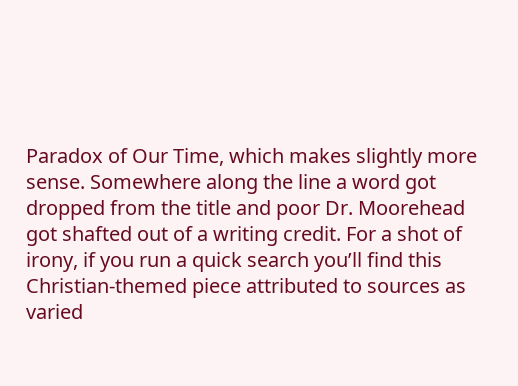Paradox of Our Time, which makes slightly more sense. Somewhere along the line a word got dropped from the title and poor Dr. Moorehead got shafted out of a writing credit. For a shot of irony, if you run a quick search you’ll find this Christian-themed piece attributed to sources as varied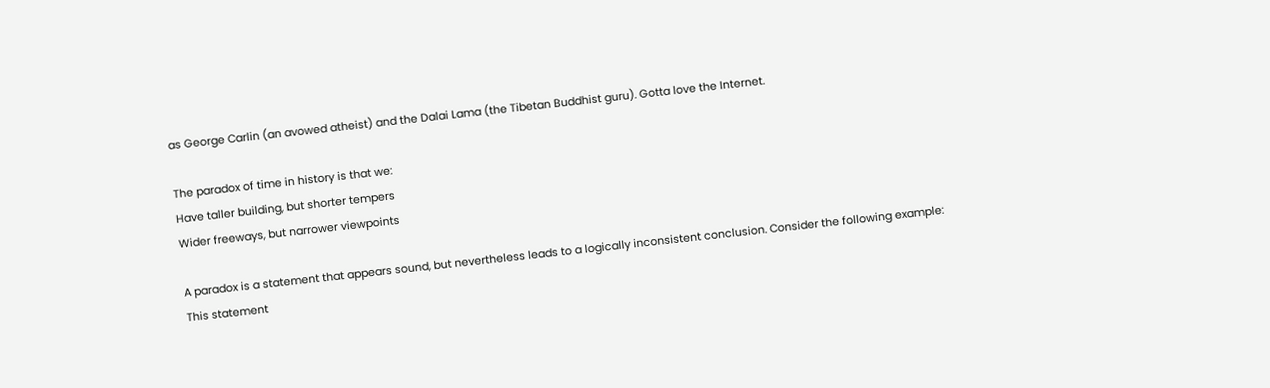as George Carlin (an avowed atheist) and the Dalai Lama (the Tibetan Buddhist guru). Gotta love the Internet.

The paradox of time in history is that we:
Have taller building, but shorter tempers
Wider freeways, but narrower viewpoints

A paradox is a statement that appears sound, but nevertheless leads to a logically inconsistent conclusion. Consider the following example: This statement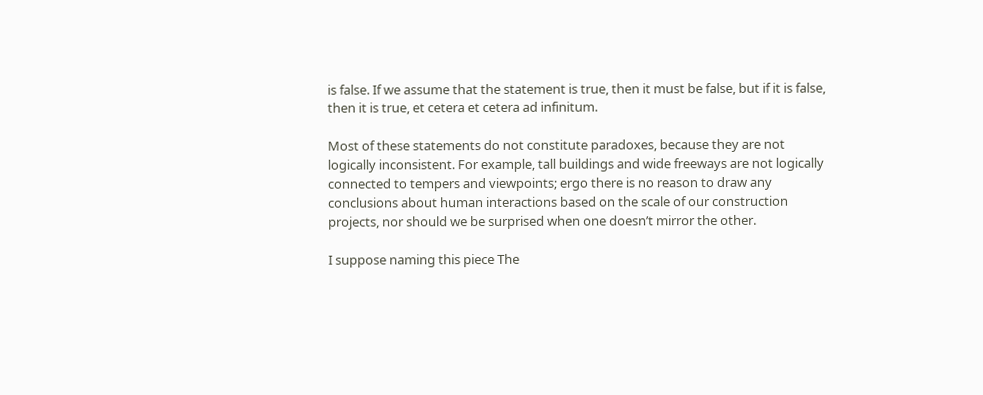is false. If we assume that the statement is true, then it must be false, but if it is false, then it is true, et cetera et cetera ad infinitum.

Most of these statements do not constitute paradoxes, because they are not logically inconsistent. For example, tall buildings and wide freeways are not logically connected to tempers and viewpoints; ergo there is no reason to draw any conclusions about human interactions based on the scale of our construction projects, nor should we be surprised when one doesn’t mirror the other.

I suppose naming this piece The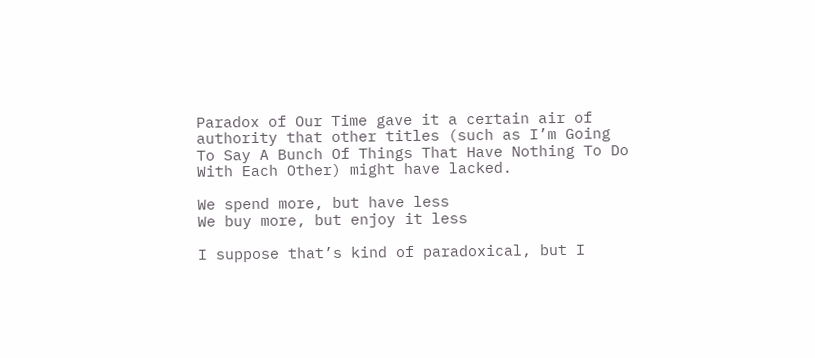Paradox of Our Time gave it a certain air of authority that other titles (such as I’m Going To Say A Bunch Of Things That Have Nothing To Do With Each Other) might have lacked.

We spend more, but have less
We buy more, but enjoy it less

I suppose that’s kind of paradoxical, but I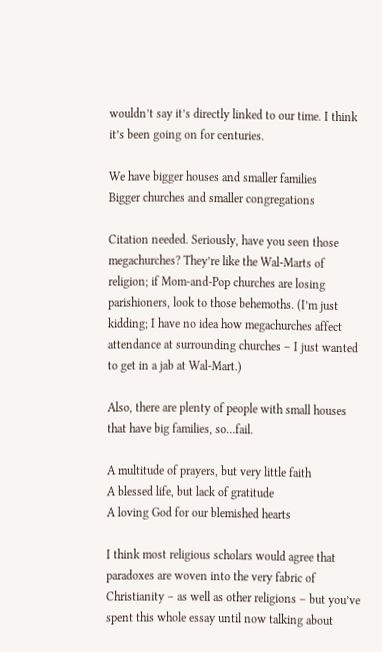wouldn’t say it’s directly linked to our time. I think it’s been going on for centuries.

We have bigger houses and smaller families
Bigger churches and smaller congregations

Citation needed. Seriously, have you seen those megachurches? They’re like the Wal-Marts of religion; if Mom-and-Pop churches are losing parishioners, look to those behemoths. (I’m just kidding; I have no idea how megachurches affect attendance at surrounding churches – I just wanted to get in a jab at Wal-Mart.)

Also, there are plenty of people with small houses that have big families, so…fail.

A multitude of prayers, but very little faith
A blessed life, but lack of gratitude
A loving God for our blemished hearts

I think most religious scholars would agree that paradoxes are woven into the very fabric of Christianity – as well as other religions – but you’ve spent this whole essay until now talking about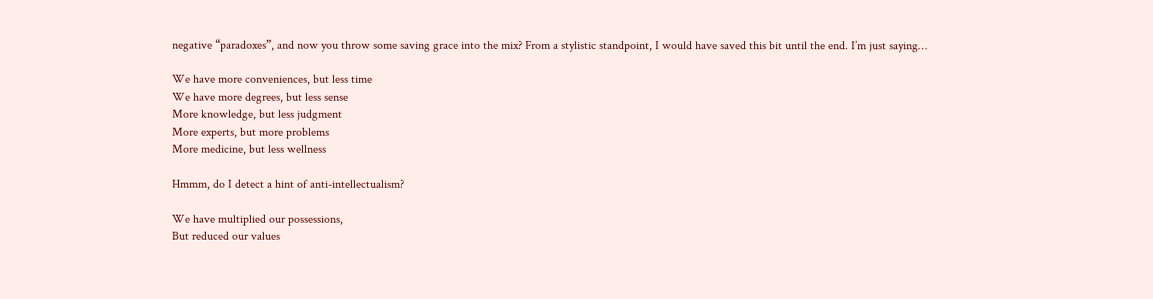negative “paradoxes”, and now you throw some saving grace into the mix? From a stylistic standpoint, I would have saved this bit until the end. I’m just saying…

We have more conveniences, but less time
We have more degrees, but less sense
More knowledge, but less judgment
More experts, but more problems
More medicine, but less wellness

Hmmm, do I detect a hint of anti-intellectualism?

We have multiplied our possessions,
But reduced our values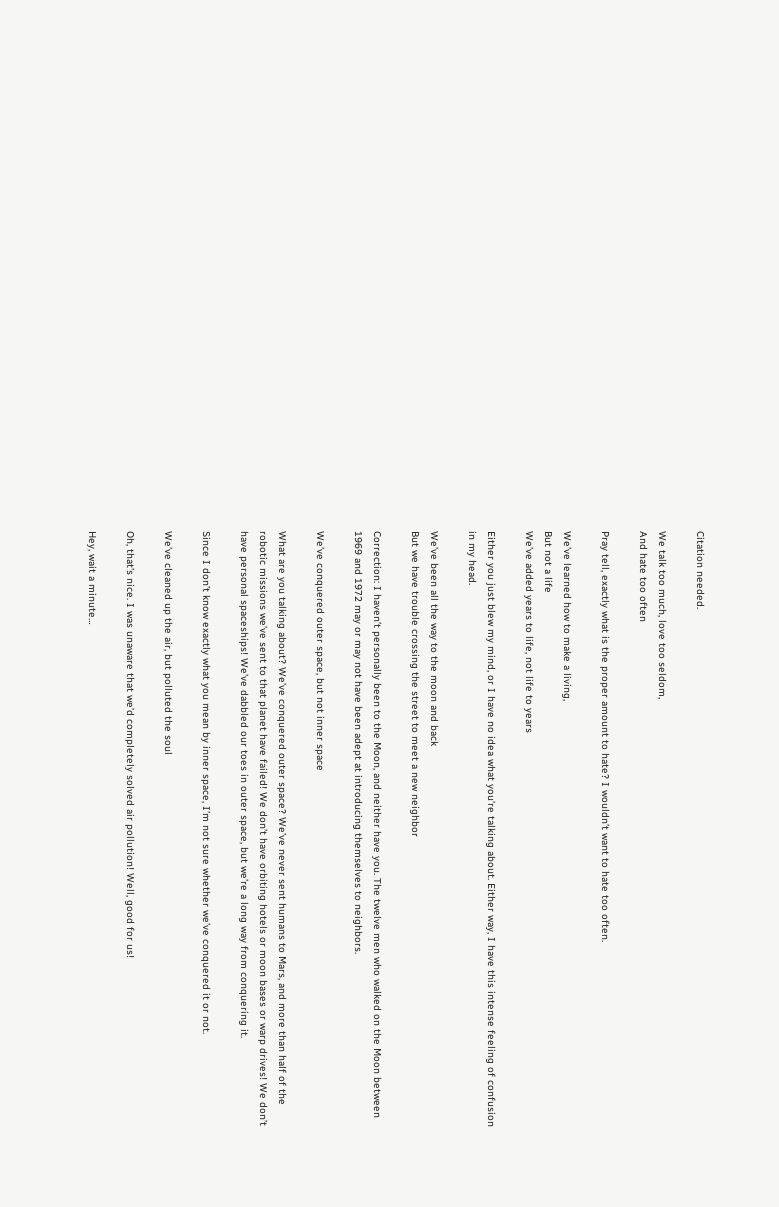Citation needed.

We talk too much, love too seldom,
And hate too often

Pray tell, exactly what is the proper amount to hate? I wouldn’t want to hate too often.

We’ve learned how to make a living,
But not a life
We’ve added years to life, not life to years

Either you just blew my mind, or I have no idea what you’re talking about. Either way, I have this intense feeling of confusion in my head.

We’ve been all the way to the moon and back
But we have trouble crossing the street to meet a new neighbor

Correction: I haven’t personally been to the Moon, and neither have you. The twelve men who walked on the Moon between 1969 and 1972 may or may not have been adept at introducing themselves to neighbors.

We’ve conquered outer space, but not inner space

What are you talking about? We’ve conquered outer space? We’ve never sent humans to Mars, and more than half of the robotic missions we’ve sent to that planet have failed! We don’t have orbiting hotels or moon bases or warp drives! We don’t have personal spaceships! We’ve dabbled our toes in outer space, but we’re a long way from conquering it.

Since I don’t know exactly what you mean by inner space, I’m not sure whether we’ve conquered it or not.

We’ve cleaned up the air, but polluted the soul

Oh, that’s nice. I was unaware that we’d completely solved air pollution! Well, good for us!

Hey, wait a minute…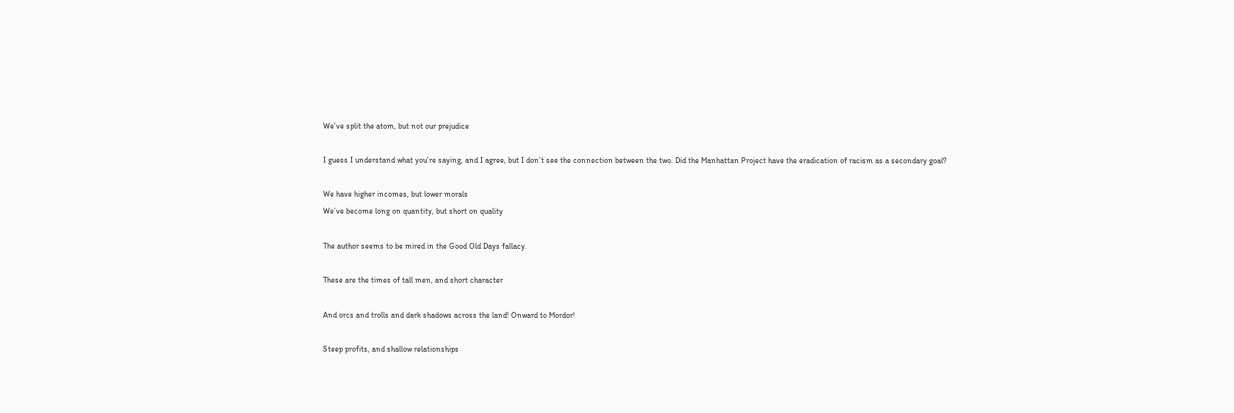We’ve split the atom, but not our prejudice

I guess I understand what you’re saying, and I agree, but I don’t see the connection between the two. Did the Manhattan Project have the eradication of racism as a secondary goal?

We have higher incomes, but lower morals
We’ve become long on quantity, but short on quality

The author seems to be mired in the Good Old Days fallacy.

These are the times of tall men, and short character

And orcs and trolls and dark shadows across the land! Onward to Mordor!

Steep profits, and shallow relationships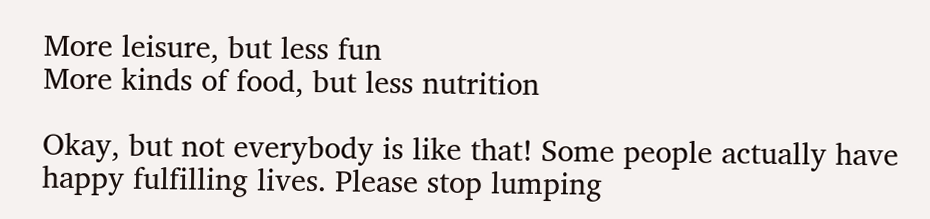More leisure, but less fun
More kinds of food, but less nutrition

Okay, but not everybody is like that! Some people actually have happy fulfilling lives. Please stop lumping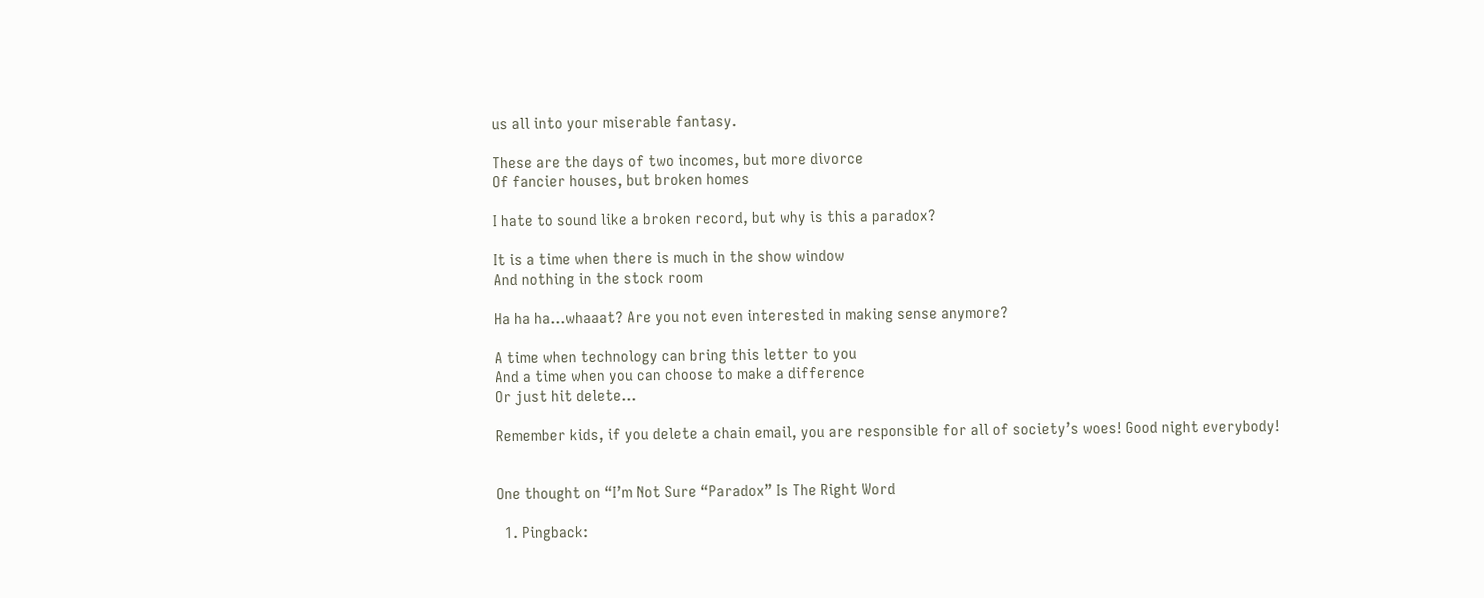us all into your miserable fantasy.

These are the days of two incomes, but more divorce
Of fancier houses, but broken homes

I hate to sound like a broken record, but why is this a paradox?

It is a time when there is much in the show window
And nothing in the stock room

Ha ha ha…whaaat? Are you not even interested in making sense anymore?

A time when technology can bring this letter to you
And a time when you can choose to make a difference
Or just hit delete…

Remember kids, if you delete a chain email, you are responsible for all of society’s woes! Good night everybody!


One thought on “I’m Not Sure “Paradox” Is The Right Word

  1. Pingback: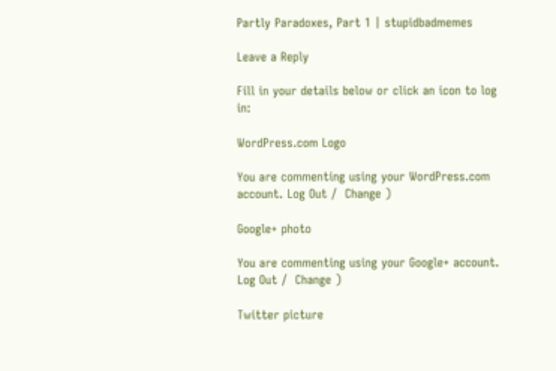Partly Paradoxes, Part 1 | stupidbadmemes

Leave a Reply

Fill in your details below or click an icon to log in:

WordPress.com Logo

You are commenting using your WordPress.com account. Log Out /  Change )

Google+ photo

You are commenting using your Google+ account. Log Out /  Change )

Twitter picture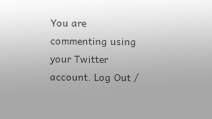You are commenting using your Twitter account. Log Out /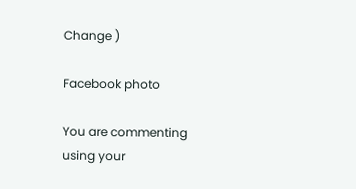Change )

Facebook photo

You are commenting using your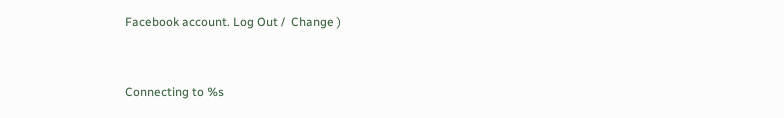Facebook account. Log Out /  Change )


Connecting to %s